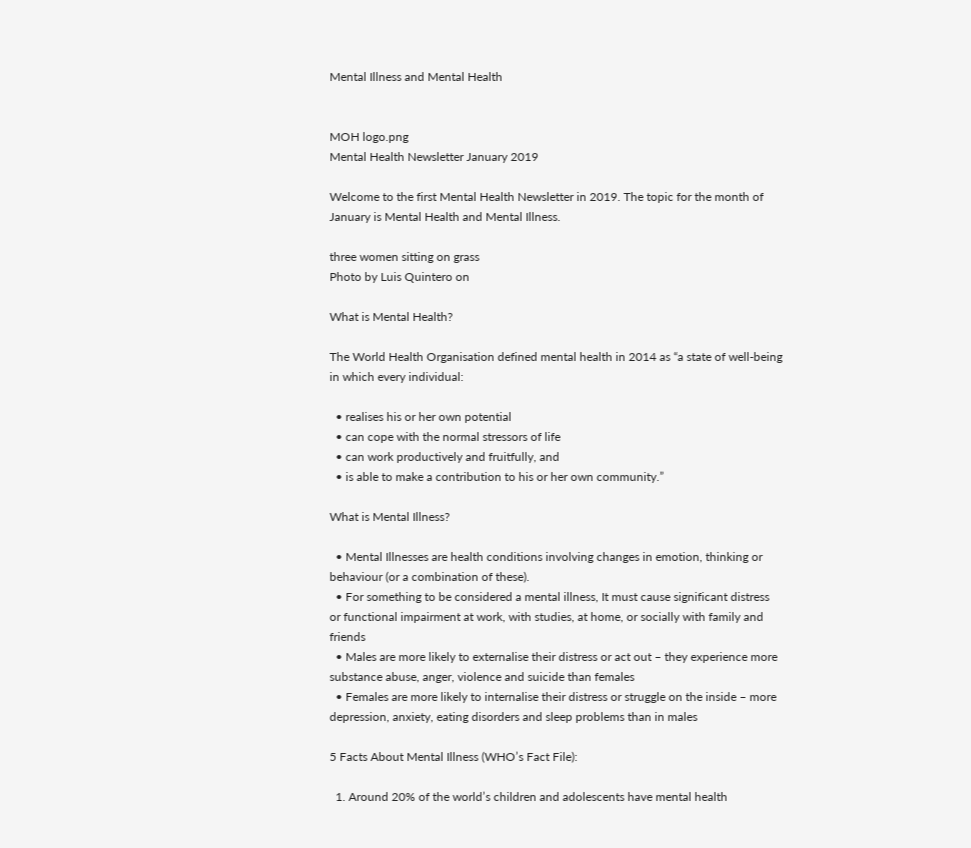Mental Illness and Mental Health


MOH logo.png
Mental Health Newsletter January 2019

Welcome to the first Mental Health Newsletter in 2019. The topic for the month of January is Mental Health and Mental Illness.

three women sitting on grass
Photo by Luis Quintero on

What is Mental Health?

The World Health Organisation defined mental health in 2014 as “a state of well-being in which every individual:

  • realises his or her own potential
  • can cope with the normal stressors of life
  • can work productively and fruitfully, and
  • is able to make a contribution to his or her own community.”

What is Mental Illness?

  • Mental Illnesses are health conditions involving changes in emotion, thinking or behaviour (or a combination of these).
  • For something to be considered a mental illness, It must cause significant distress or functional impairment at work, with studies, at home, or socially with family and friends
  • Males are more likely to externalise their distress or act out – they experience more substance abuse, anger, violence and suicide than females
  • Females are more likely to internalise their distress or struggle on the inside – more depression, anxiety, eating disorders and sleep problems than in males

5 Facts About Mental Illness (WHO’s Fact File):

  1. Around 20% of the world’s children and adolescents have mental health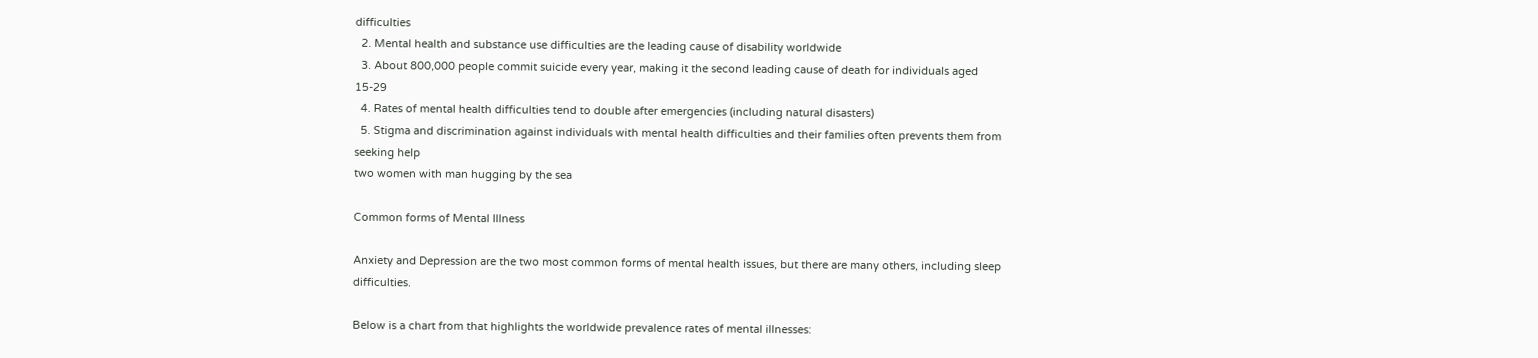difficulties
  2. Mental health and substance use difficulties are the leading cause of disability worldwide
  3. About 800,000 people commit suicide every year, making it the second leading cause of death for individuals aged 15-29
  4. Rates of mental health difficulties tend to double after emergencies (including natural disasters)
  5. Stigma and discrimination against individuals with mental health difficulties and their families often prevents them from seeking help
two women with man hugging by the sea

Common forms of Mental Illness

Anxiety and Depression are the two most common forms of mental health issues, but there are many others, including sleep difficulties.

Below is a chart from that highlights the worldwide prevalence rates of mental illnesses: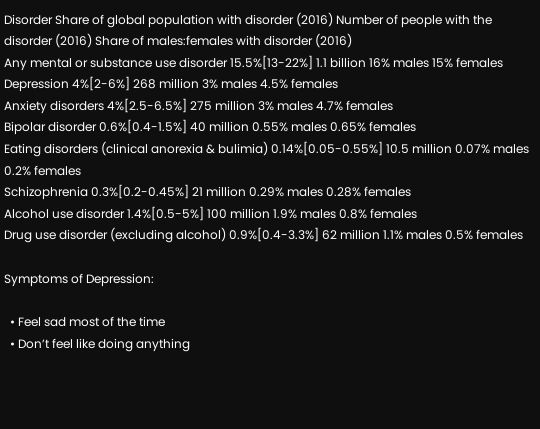Disorder Share of global population with disorder (2016) Number of people with the disorder (2016) Share of males:females with disorder (2016)
Any mental or substance use disorder 15.5%[13-22%] 1.1 billion 16% males 15% females
Depression 4%[2-6%] 268 million 3% males 4.5% females
Anxiety disorders 4%[2.5-6.5%] 275 million 3% males 4.7% females
Bipolar disorder 0.6%[0.4-1.5%] 40 million 0.55% males 0.65% females
Eating disorders (clinical anorexia & bulimia) 0.14%[0.05-0.55%] 10.5 million 0.07% males 0.2% females
Schizophrenia 0.3%[0.2-0.45%] 21 million 0.29% males 0.28% females
Alcohol use disorder 1.4%[0.5-5%] 100 million 1.9% males 0.8% females
Drug use disorder (excluding alcohol) 0.9%[0.4-3.3%] 62 million 1.1% males 0.5% females

Symptoms of Depression:

  • Feel sad most of the time
  • Don’t feel like doing anything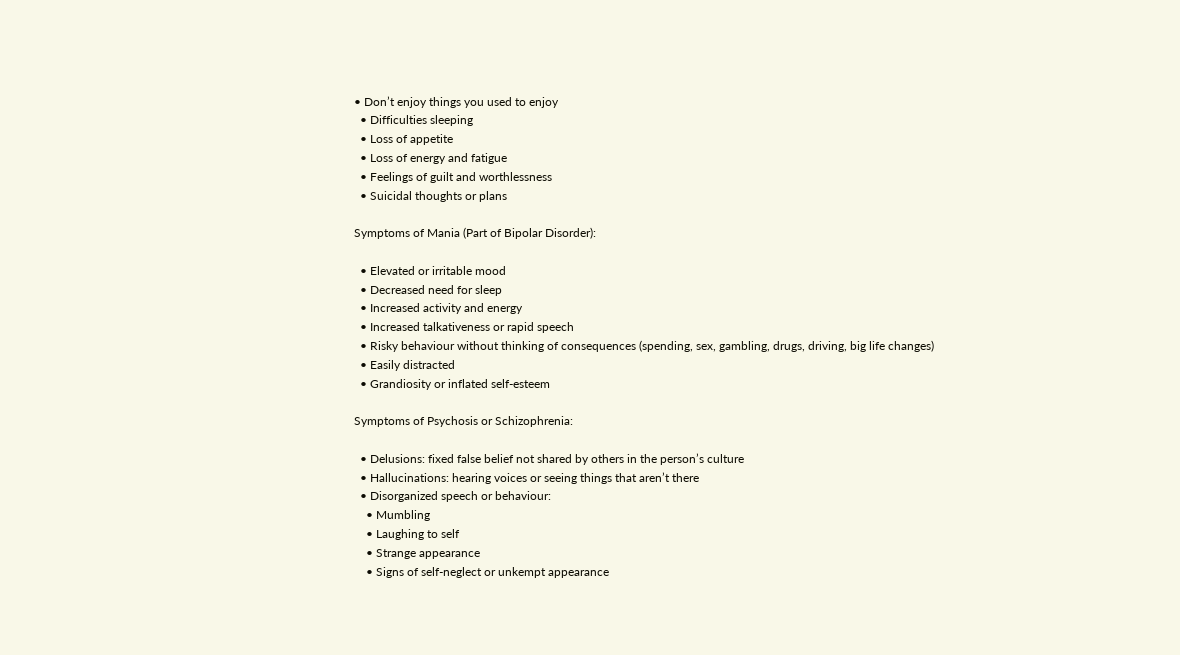• Don’t enjoy things you used to enjoy
  • Difficulties sleeping
  • Loss of appetite
  • Loss of energy and fatigue
  • Feelings of guilt and worthlessness
  • Suicidal thoughts or plans

Symptoms of Mania (Part of Bipolar Disorder):

  • Elevated or irritable mood
  • Decreased need for sleep
  • Increased activity and energy
  • Increased talkativeness or rapid speech
  • Risky behaviour without thinking of consequences (spending, sex, gambling, drugs, driving, big life changes)
  • Easily distracted
  • Grandiosity or inflated self-esteem

Symptoms of Psychosis or Schizophrenia:

  • Delusions: fixed false belief not shared by others in the person’s culture
  • Hallucinations: hearing voices or seeing things that aren’t there
  • Disorganized speech or behaviour:
    • Mumbling
    • Laughing to self
    • Strange appearance
    • Signs of self-neglect or unkempt appearance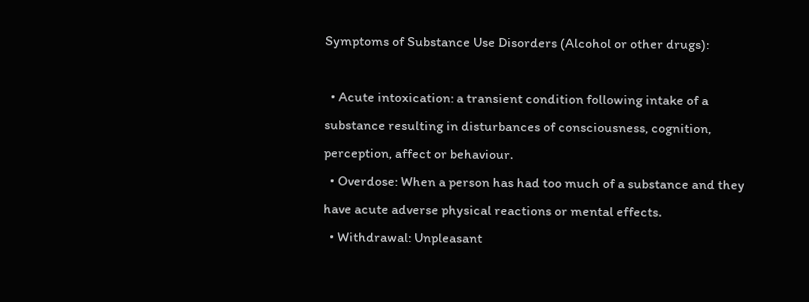Symptoms of Substance Use Disorders (Alcohol or other drugs):

  • Acute intoxication: a transient condition following intake of a substance resulting in disturbances of consciousness, cognition, perception, affect or behaviour.
  • Overdose: When a person has had too much of a substance and they have acute adverse physical reactions or mental effects.
  • Withdrawal: Unpleasant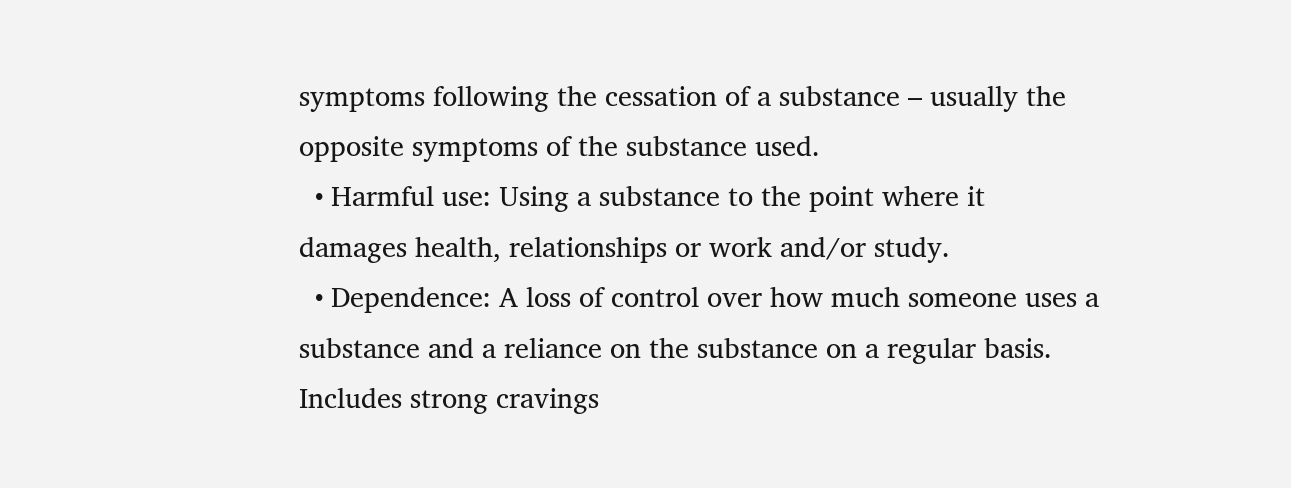symptoms following the cessation of a substance – usually the opposite symptoms of the substance used.
  • Harmful use: Using a substance to the point where it damages health, relationships or work and/or study.
  • Dependence: A loss of control over how much someone uses a substance and a reliance on the substance on a regular basis. Includes strong cravings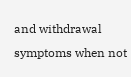and withdrawal symptoms when not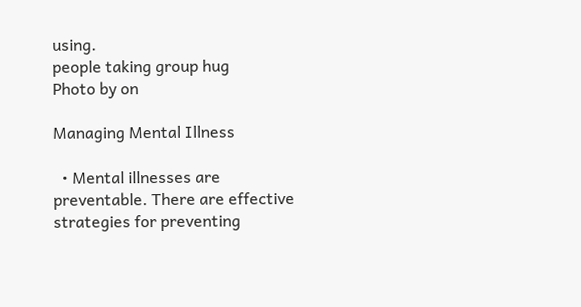using.
people taking group hug
Photo by on

Managing Mental Illness

  • Mental illnesses are preventable. There are effective strategies for preventing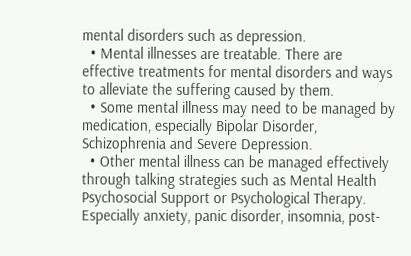mental disorders such as depression.
  • Mental illnesses are treatable. There are effective treatments for mental disorders and ways to alleviate the suffering caused by them.
  • Some mental illness may need to be managed by medication, especially Bipolar Disorder, Schizophrenia and Severe Depression.
  • Other mental illness can be managed effectively through talking strategies such as Mental Health Psychosocial Support or Psychological Therapy. Especially anxiety, panic disorder, insomnia, post-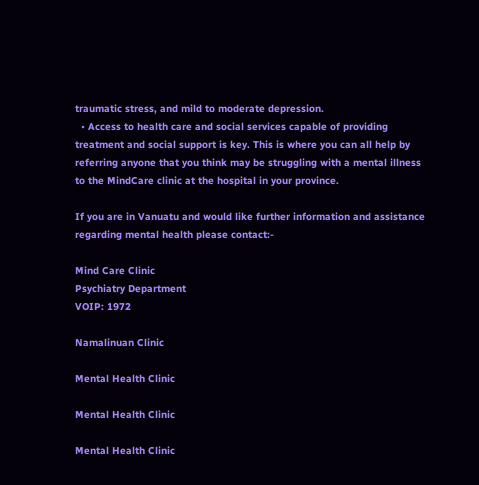traumatic stress, and mild to moderate depression.
  • Access to health care and social services capable of providing treatment and social support is key. This is where you can all help by referring anyone that you think may be struggling with a mental illness to the MindCare clinic at the hospital in your province.

If you are in Vanuatu and would like further information and assistance regarding mental health please contact:-

Mind Care Clinic
Psychiatry Department
VOIP: 1972

Namalinuan Clinic

Mental Health Clinic

Mental Health Clinic

Mental Health Clinic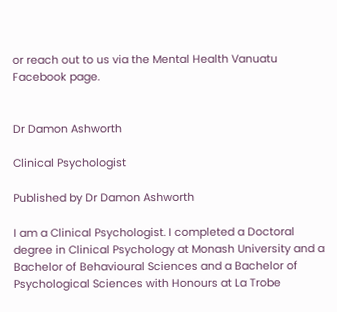or reach out to us via the Mental Health Vanuatu Facebook page.


Dr Damon Ashworth

Clinical Psychologist

Published by Dr Damon Ashworth

I am a Clinical Psychologist. I completed a Doctoral degree in Clinical Psychology at Monash University and a Bachelor of Behavioural Sciences and a Bachelor of Psychological Sciences with Honours at La Trobe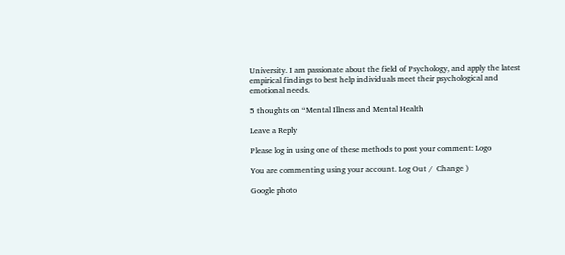University. I am passionate about the field of Psychology, and apply the latest empirical findings to best help individuals meet their psychological and emotional needs.

5 thoughts on “Mental Illness and Mental Health

Leave a Reply

Please log in using one of these methods to post your comment: Logo

You are commenting using your account. Log Out /  Change )

Google photo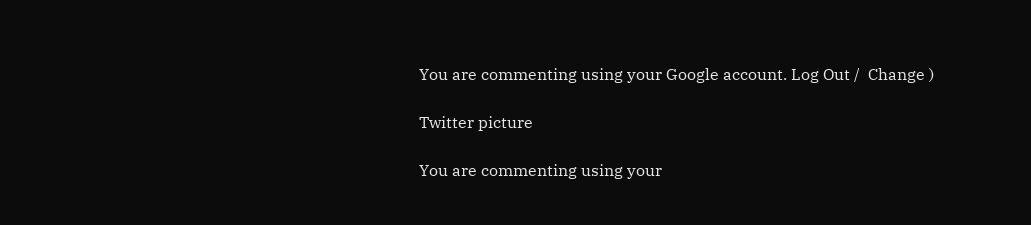You are commenting using your Google account. Log Out /  Change )

Twitter picture

You are commenting using your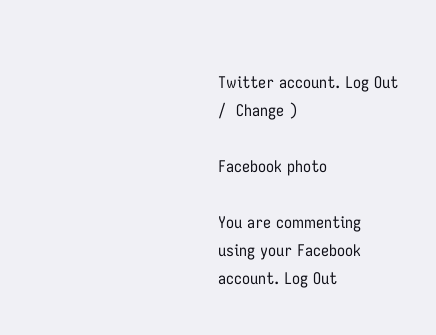Twitter account. Log Out /  Change )

Facebook photo

You are commenting using your Facebook account. Log Out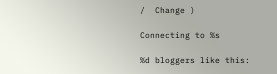/  Change )

Connecting to %s

%d bloggers like this: